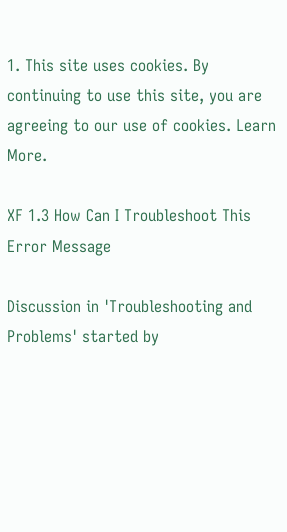1. This site uses cookies. By continuing to use this site, you are agreeing to our use of cookies. Learn More.

XF 1.3 How Can I Troubleshoot This Error Message

Discussion in 'Troubleshooting and Problems' started by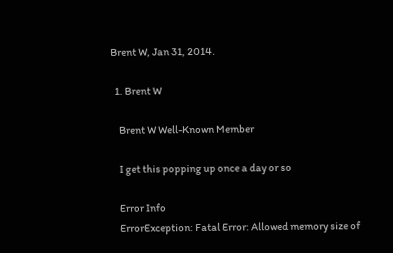Brent W, Jan 31, 2014.

  1. Brent W

    Brent W Well-Known Member

    I get this popping up once a day or so

    Error Info
    ErrorException: Fatal Error: Allowed memory size of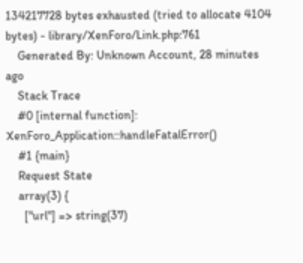134217728 bytes exhausted (tried to allocate 4104 bytes) - library/XenForo/Link.php:761
    Generated By: Unknown Account, 28 minutes ago
    Stack Trace
    #0 [internal function]: XenForo_Application::handleFatalError()
    #1 {main}
    Request State
    array(3) {
      ["url"] => string(37)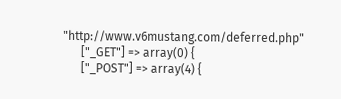"http://www.v6mustang.com/deferred.php"
      ["_GET"] => array(0) {
      ["_POST"] => array(4) {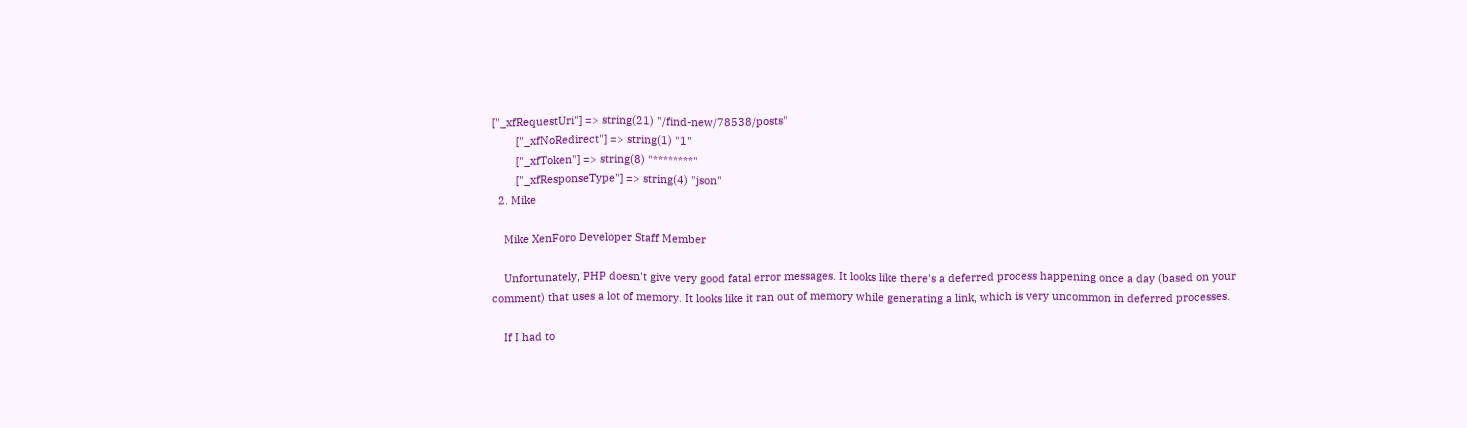["_xfRequestUri"] => string(21) "/find-new/78538/posts"
        ["_xfNoRedirect"] => string(1) "1"
        ["_xfToken"] => string(8) "********"
        ["_xfResponseType"] => string(4) "json"
  2. Mike

    Mike XenForo Developer Staff Member

    Unfortunately, PHP doesn't give very good fatal error messages. It looks like there's a deferred process happening once a day (based on your comment) that uses a lot of memory. It looks like it ran out of memory while generating a link, which is very uncommon in deferred processes.

    If I had to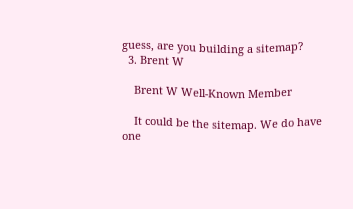guess, are you building a sitemap?
  3. Brent W

    Brent W Well-Known Member

    It could be the sitemap. We do have one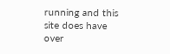running and this site does have over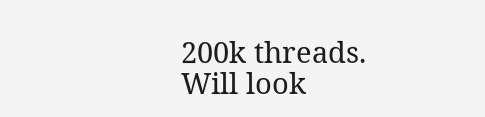200k threads. Will look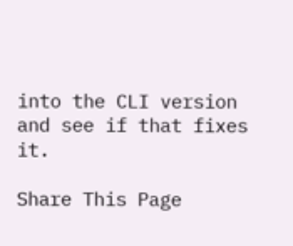into the CLI version and see if that fixes it.

Share This Page